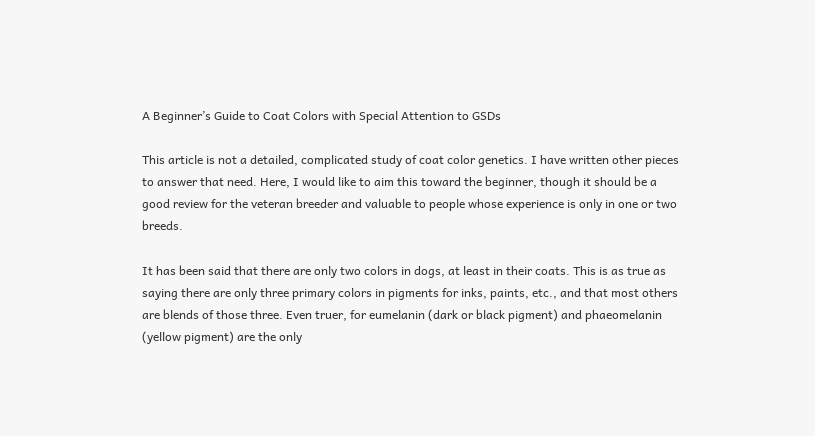A Beginner’s Guide to Coat Colors with Special Attention to GSDs

This article is not a detailed, complicated study of coat color genetics. I have written other pieces to answer that need. Here, I would like to aim this toward the beginner, though it should be a good review for the veteran breeder and valuable to people whose experience is only in one or two breeds.

It has been said that there are only two colors in dogs, at least in their coats. This is as true as saying there are only three primary colors in pigments for inks, paints, etc., and that most others are blends of those three. Even truer, for eumelanin (dark or black pigment) and phaeomelanin (yellow pigment) are the only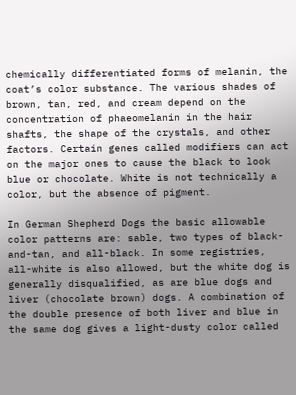chemically differentiated forms of melanin, the coat’s color substance. The various shades of brown, tan, red, and cream depend on the concentration of phaeomelanin in the hair shafts, the shape of the crystals, and other factors. Certain genes called modifiers can act on the major ones to cause the black to look blue or chocolate. White is not technically a color, but the absence of pigment.

In German Shepherd Dogs the basic allowable color patterns are: sable, two types of black-and-tan, and all-black. In some registries, all-white is also allowed, but the white dog is generally disqualified, as are blue dogs and liver (chocolate brown) dogs. A combination of the double presence of both liver and blue in the same dog gives a light-dusty color called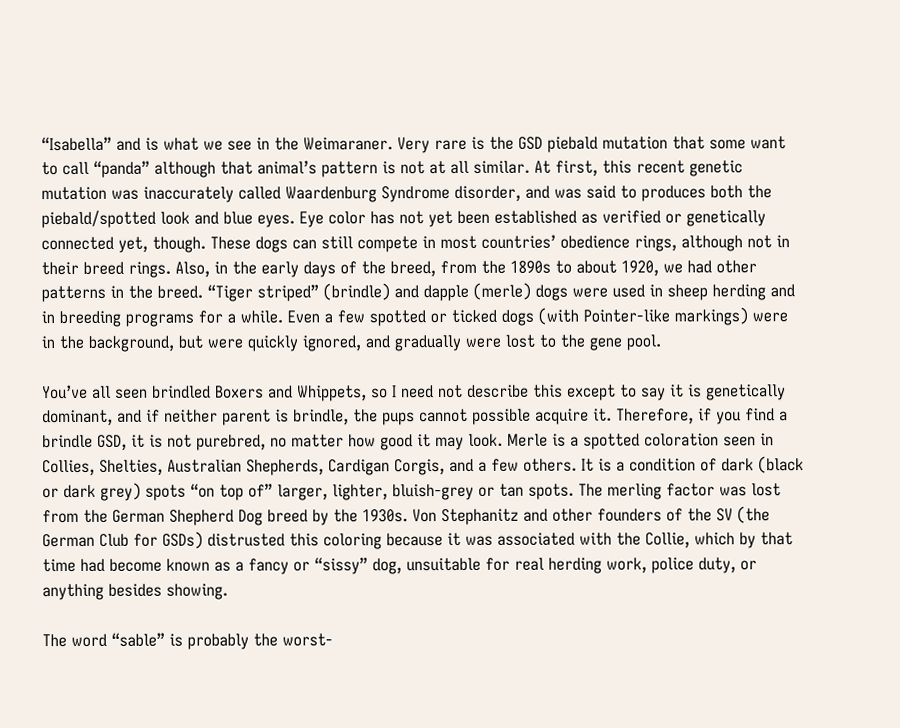“Isabella” and is what we see in the Weimaraner. Very rare is the GSD piebald mutation that some want to call “panda” although that animal’s pattern is not at all similar. At first, this recent genetic mutation was inaccurately called Waardenburg Syndrome disorder, and was said to produces both the piebald/spotted look and blue eyes. Eye color has not yet been established as verified or genetically connected yet, though. These dogs can still compete in most countries’ obedience rings, although not in their breed rings. Also, in the early days of the breed, from the 1890s to about 1920, we had other patterns in the breed. “Tiger striped” (brindle) and dapple (merle) dogs were used in sheep herding and in breeding programs for a while. Even a few spotted or ticked dogs (with Pointer-like markings) were in the background, but were quickly ignored, and gradually were lost to the gene pool.

You’ve all seen brindled Boxers and Whippets, so I need not describe this except to say it is genetically dominant, and if neither parent is brindle, the pups cannot possible acquire it. Therefore, if you find a brindle GSD, it is not purebred, no matter how good it may look. Merle is a spotted coloration seen in Collies, Shelties, Australian Shepherds, Cardigan Corgis, and a few others. It is a condition of dark (black or dark grey) spots “on top of” larger, lighter, bluish-grey or tan spots. The merling factor was lost from the German Shepherd Dog breed by the 1930s. Von Stephanitz and other founders of the SV (the German Club for GSDs) distrusted this coloring because it was associated with the Collie, which by that time had become known as a fancy or “sissy” dog, unsuitable for real herding work, police duty, or anything besides showing.

The word “sable” is probably the worst-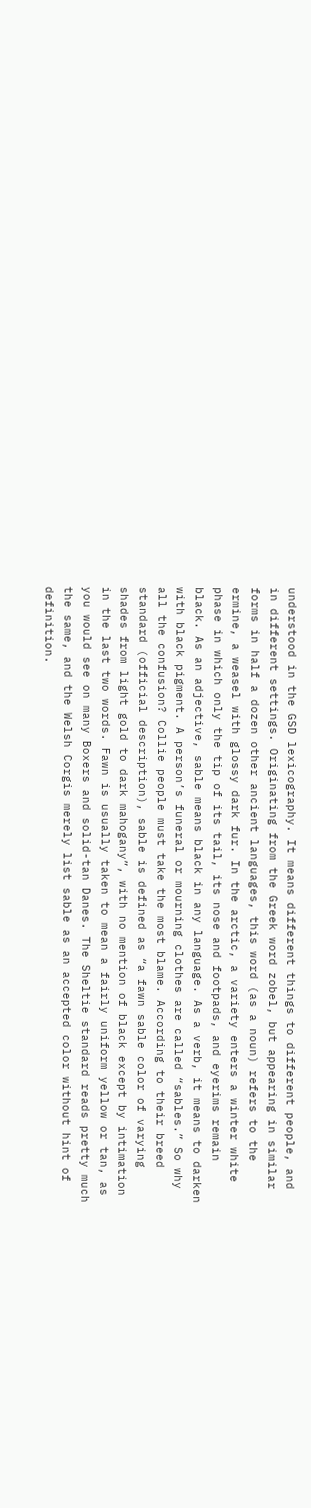understood in the GSD lexicography. It means different things to different people, and in different settings. Originating from the Greek word zobel, but appearing in similar forms in half a dozen other ancient languages, this word (as a noun) refers to the ermine, a weasel with glossy dark fur. In the arctic, a variety enters a winter white phase in which only the tip of its tail, its nose and footpads, and eyerims remain black. As an adjective, sable means black in any language. As a verb, it means to darken with black pigment. A person’s funeral or mourning clothes are called “sables.” So why all the confusion? Collie people must take the most blame. According to their breed standard (official description), sable is defined as “a fawn sable color of varying shades from light gold to dark mahogany”, with no mention of black except by intimation in the last two words. Fawn is usually taken to mean a fairly uniform yellow or tan, as you would see on many Boxers and solid-tan Danes. The Sheltie standard reads pretty much the same, and the Welsh Corgis merely list sable as an accepted color without hint of definition.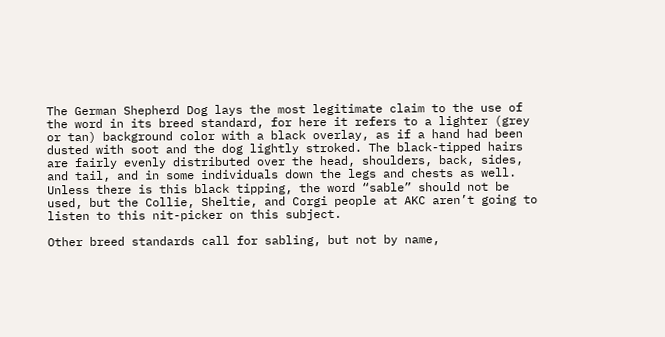The German Shepherd Dog lays the most legitimate claim to the use of the word in its breed standard, for here it refers to a lighter (grey or tan) background color with a black overlay, as if a hand had been dusted with soot and the dog lightly stroked. The black-tipped hairs are fairly evenly distributed over the head, shoulders, back, sides, and tail, and in some individuals down the legs and chests as well. Unless there is this black tipping, the word “sable” should not be used, but the Collie, Sheltie, and Corgi people at AKC aren’t going to listen to this nit-picker on this subject.

Other breed standards call for sabling, but not by name,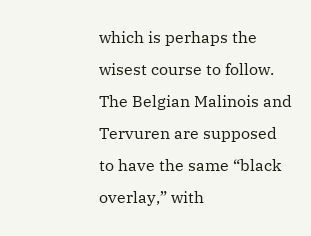which is perhaps the wisest course to follow. The Belgian Malinois and Tervuren are supposed to have the same “black overlay,” with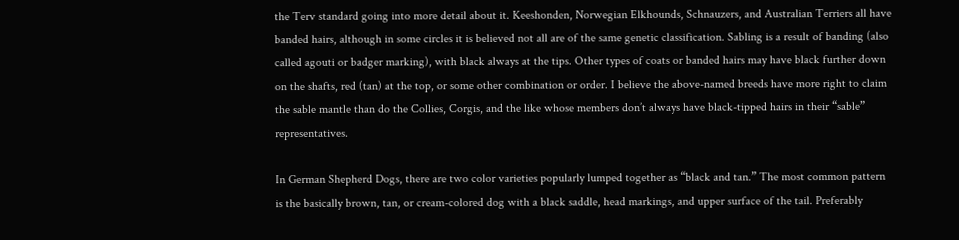the Terv standard going into more detail about it. Keeshonden, Norwegian Elkhounds, Schnauzers, and Australian Terriers all have banded hairs, although in some circles it is believed not all are of the same genetic classification. Sabling is a result of banding (also called agouti or badger marking), with black always at the tips. Other types of coats or banded hairs may have black further down on the shafts, red (tan) at the top, or some other combination or order. I believe the above-named breeds have more right to claim the sable mantle than do the Collies, Corgis, and the like whose members don’t always have black-tipped hairs in their “sable” representatives.

In German Shepherd Dogs, there are two color varieties popularly lumped together as “black and tan.” The most common pattern is the basically brown, tan, or cream-colored dog with a black saddle, head markings, and upper surface of the tail. Preferably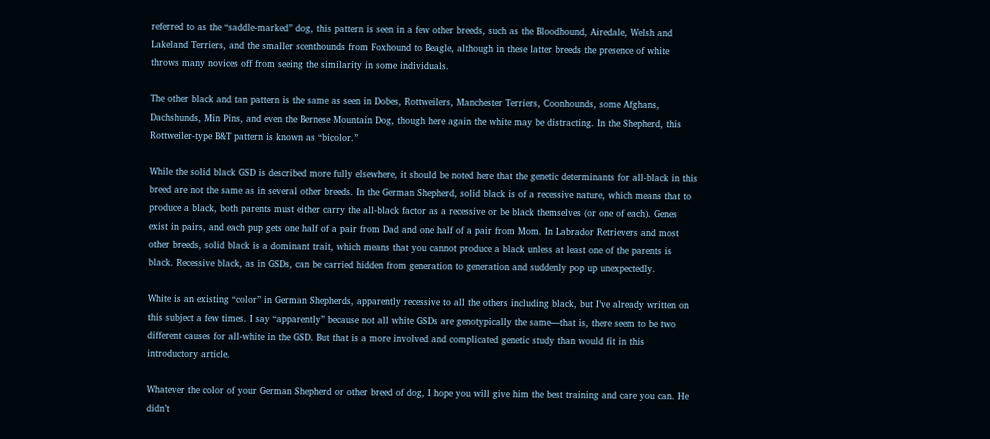referred to as the “saddle-marked” dog, this pattern is seen in a few other breeds, such as the Bloodhound, Airedale, Welsh and Lakeland Terriers, and the smaller scenthounds from Foxhound to Beagle, although in these latter breeds the presence of white throws many novices off from seeing the similarity in some individuals.

The other black and tan pattern is the same as seen in Dobes, Rottweilers, Manchester Terriers, Coonhounds, some Afghans, Dachshunds, Min Pins, and even the Bernese Mountain Dog, though here again the white may be distracting. In the Shepherd, this Rottweiler-type B&T pattern is known as “bicolor.”

While the solid black GSD is described more fully elsewhere, it should be noted here that the genetic determinants for all-black in this breed are not the same as in several other breeds. In the German Shepherd, solid black is of a recessive nature, which means that to produce a black, both parents must either carry the all-black factor as a recessive or be black themselves (or one of each). Genes exist in pairs, and each pup gets one half of a pair from Dad and one half of a pair from Mom. In Labrador Retrievers and most other breeds, solid black is a dominant trait, which means that you cannot produce a black unless at least one of the parents is black. Recessive black, as in GSDs, can be carried hidden from generation to generation and suddenly pop up unexpectedly.

White is an existing “color” in German Shepherds, apparently recessive to all the others including black, but I’ve already written on this subject a few times. I say “apparently” because not all white GSDs are genotypically the same—that is, there seem to be two different causes for all-white in the GSD. But that is a more involved and complicated genetic study than would fit in this introductory article.

Whatever the color of your German Shepherd or other breed of dog, I hope you will give him the best training and care you can. He didn’t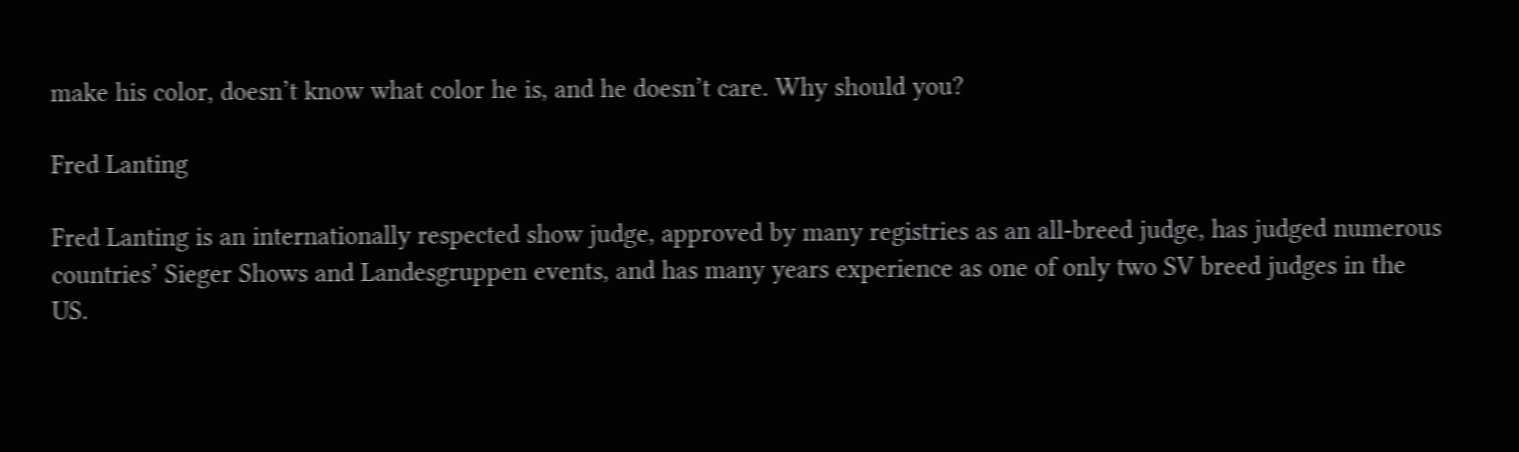make his color, doesn’t know what color he is, and he doesn’t care. Why should you?

Fred Lanting

Fred Lanting is an internationally respected show judge, approved by many registries as an all-breed judge, has judged numerous countries’ Sieger Shows and Landesgruppen events, and has many years experience as one of only two SV breed judges in the US.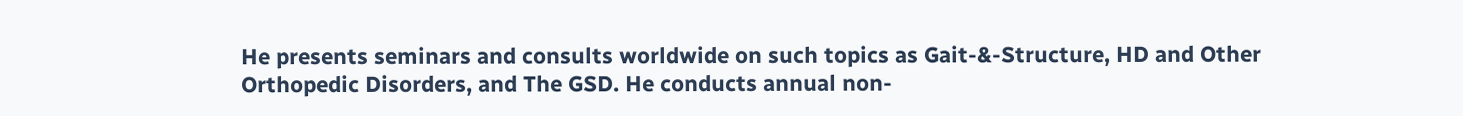He presents seminars and consults worldwide on such topics as Gait-&-Structure, HD and Other Orthopedic Disorders, and The GSD. He conducts annual non-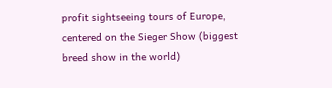profit sightseeing tours of Europe, centered on the Sieger Show (biggest breed show in the world)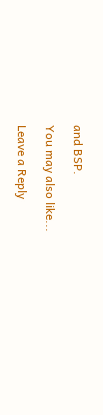and BSP.

You may also like...

Leave a Reply